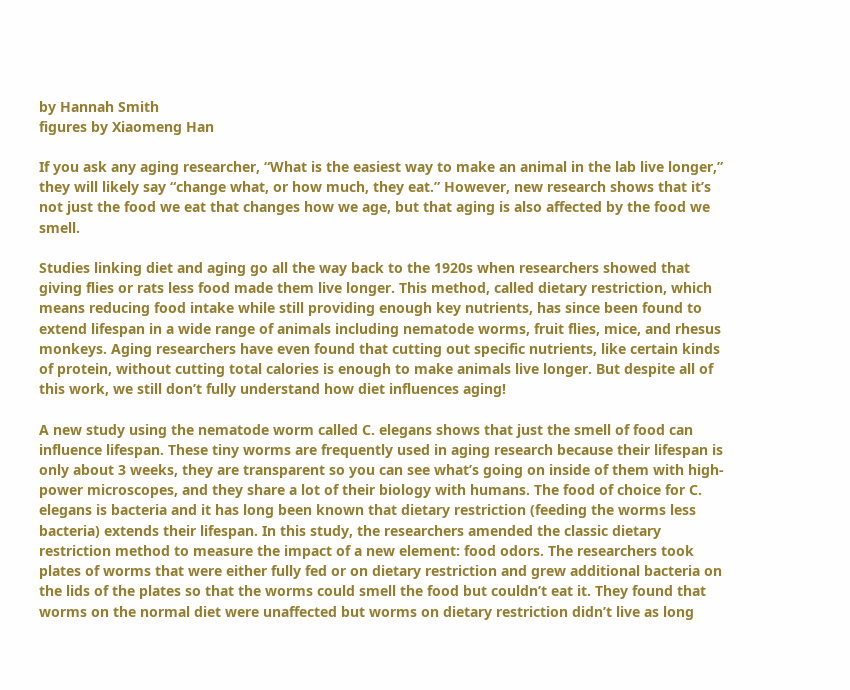by Hannah Smith
figures by Xiaomeng Han

If you ask any aging researcher, “What is the easiest way to make an animal in the lab live longer,” they will likely say “change what, or how much, they eat.” However, new research shows that it’s not just the food we eat that changes how we age, but that aging is also affected by the food we smell.

Studies linking diet and aging go all the way back to the 1920s when researchers showed that giving flies or rats less food made them live longer. This method, called dietary restriction, which means reducing food intake while still providing enough key nutrients, has since been found to extend lifespan in a wide range of animals including nematode worms, fruit flies, mice, and rhesus monkeys. Aging researchers have even found that cutting out specific nutrients, like certain kinds of protein, without cutting total calories is enough to make animals live longer. But despite all of this work, we still don’t fully understand how diet influences aging!

A new study using the nematode worm called C. elegans shows that just the smell of food can influence lifespan. These tiny worms are frequently used in aging research because their lifespan is only about 3 weeks, they are transparent so you can see what’s going on inside of them with high-power microscopes, and they share a lot of their biology with humans. The food of choice for C. elegans is bacteria and it has long been known that dietary restriction (feeding the worms less bacteria) extends their lifespan. In this study, the researchers amended the classic dietary restriction method to measure the impact of a new element: food odors. The researchers took plates of worms that were either fully fed or on dietary restriction and grew additional bacteria on the lids of the plates so that the worms could smell the food but couldn’t eat it. They found that worms on the normal diet were unaffected but worms on dietary restriction didn’t live as long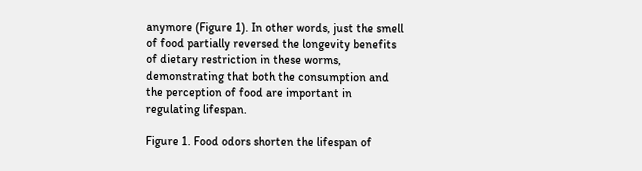anymore (Figure 1). In other words, just the smell of food partially reversed the longevity benefits of dietary restriction in these worms, demonstrating that both the consumption and the perception of food are important in regulating lifespan.

Figure 1. Food odors shorten the lifespan of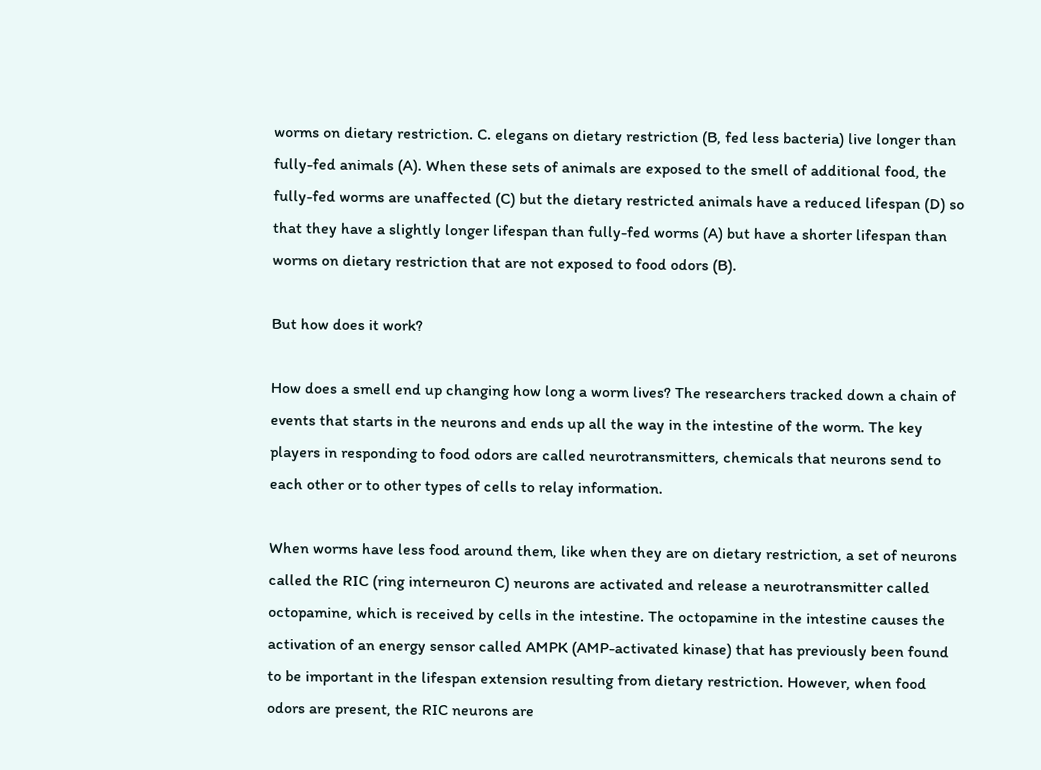worms on dietary restriction. C. elegans on dietary restriction (B, fed less bacteria) live longer than fully-fed animals (A). When these sets of animals are exposed to the smell of additional food, the fully-fed worms are unaffected (C) but the dietary restricted animals have a reduced lifespan (D) so that they have a slightly longer lifespan than fully-fed worms (A) but have a shorter lifespan than worms on dietary restriction that are not exposed to food odors (B).

But how does it work?

How does a smell end up changing how long a worm lives? The researchers tracked down a chain of events that starts in the neurons and ends up all the way in the intestine of the worm. The key players in responding to food odors are called neurotransmitters, chemicals that neurons send to each other or to other types of cells to relay information.

When worms have less food around them, like when they are on dietary restriction, a set of neurons called the RIC (ring interneuron C) neurons are activated and release a neurotransmitter called octopamine, which is received by cells in the intestine. The octopamine in the intestine causes the activation of an energy sensor called AMPK (AMP-activated kinase) that has previously been found to be important in the lifespan extension resulting from dietary restriction. However, when food odors are present, the RIC neurons are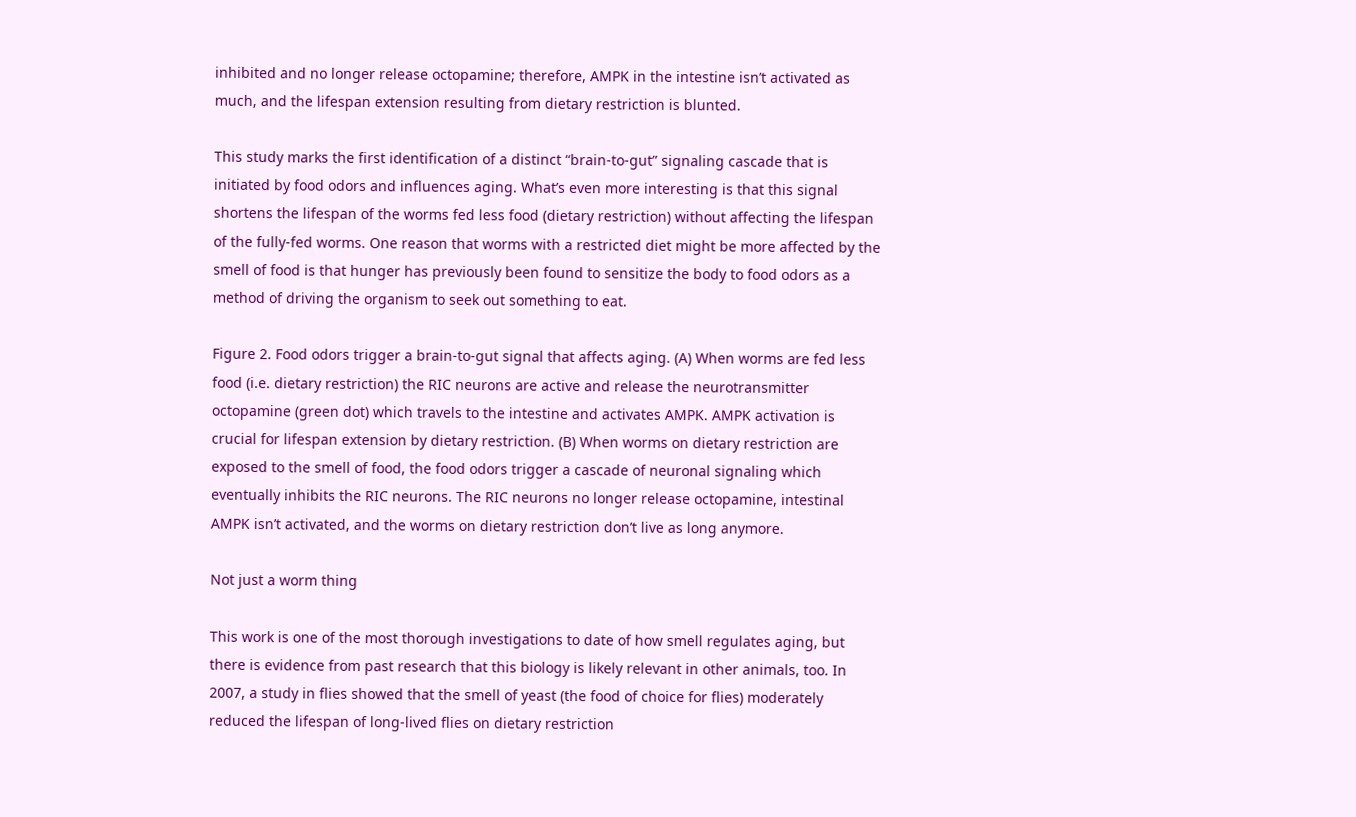inhibited and no longer release octopamine; therefore, AMPK in the intestine isn’t activated as much, and the lifespan extension resulting from dietary restriction is blunted.

This study marks the first identification of a distinct “brain-to-gut” signaling cascade that is initiated by food odors and influences aging. What’s even more interesting is that this signal shortens the lifespan of the worms fed less food (dietary restriction) without affecting the lifespan of the fully-fed worms. One reason that worms with a restricted diet might be more affected by the smell of food is that hunger has previously been found to sensitize the body to food odors as a method of driving the organism to seek out something to eat.

Figure 2. Food odors trigger a brain-to-gut signal that affects aging. (A) When worms are fed less food (i.e. dietary restriction) the RIC neurons are active and release the neurotransmitter octopamine (green dot) which travels to the intestine and activates AMPK. AMPK activation is crucial for lifespan extension by dietary restriction. (B) When worms on dietary restriction are exposed to the smell of food, the food odors trigger a cascade of neuronal signaling which eventually inhibits the RIC neurons. The RIC neurons no longer release octopamine, intestinal AMPK isn’t activated, and the worms on dietary restriction don’t live as long anymore.

Not just a worm thing

This work is one of the most thorough investigations to date of how smell regulates aging, but there is evidence from past research that this biology is likely relevant in other animals, too. In 2007, a study in flies showed that the smell of yeast (the food of choice for flies) moderately reduced the lifespan of long-lived flies on dietary restriction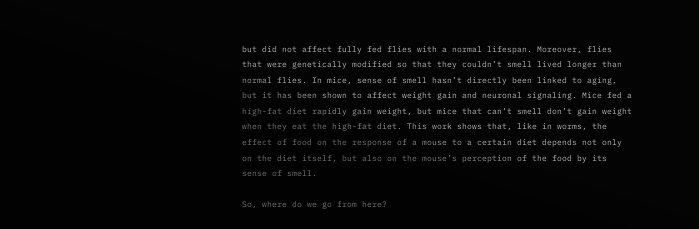but did not affect fully fed flies with a normal lifespan. Moreover, flies that were genetically modified so that they couldn’t smell lived longer than normal flies. In mice, sense of smell hasn’t directly been linked to aging, but it has been shown to affect weight gain and neuronal signaling. Mice fed a high-fat diet rapidly gain weight, but mice that can’t smell don’t gain weight when they eat the high-fat diet. This work shows that, like in worms, the effect of food on the response of a mouse to a certain diet depends not only on the diet itself, but also on the mouse’s perception of the food by its sense of smell.

So, where do we go from here?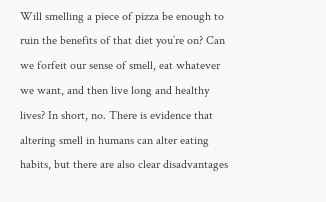Will smelling a piece of pizza be enough to ruin the benefits of that diet you’re on? Can we forfeit our sense of smell, eat whatever we want, and then live long and healthy lives? In short, no. There is evidence that altering smell in humans can alter eating habits, but there are also clear disadvantages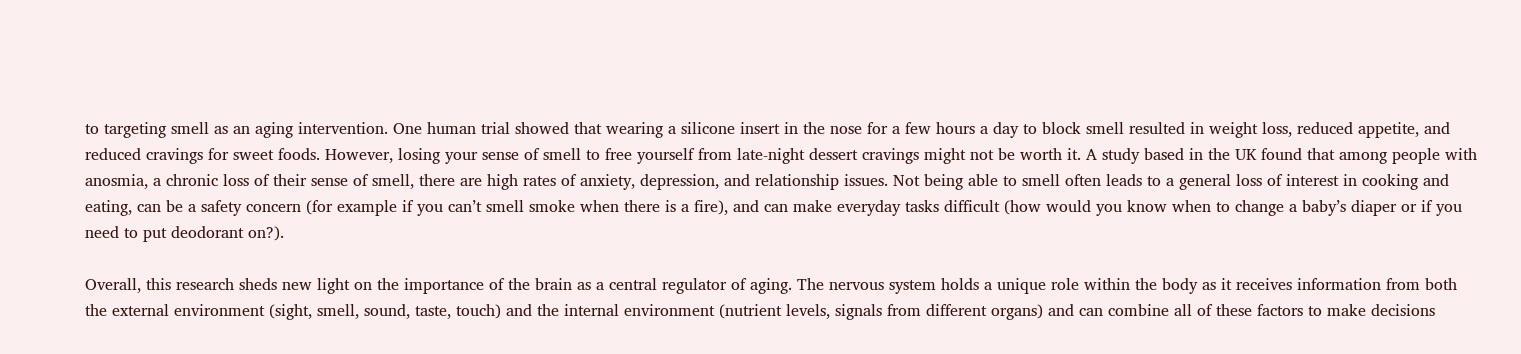to targeting smell as an aging intervention. One human trial showed that wearing a silicone insert in the nose for a few hours a day to block smell resulted in weight loss, reduced appetite, and reduced cravings for sweet foods. However, losing your sense of smell to free yourself from late-night dessert cravings might not be worth it. A study based in the UK found that among people with anosmia, a chronic loss of their sense of smell, there are high rates of anxiety, depression, and relationship issues. Not being able to smell often leads to a general loss of interest in cooking and eating, can be a safety concern (for example if you can’t smell smoke when there is a fire), and can make everyday tasks difficult (how would you know when to change a baby’s diaper or if you need to put deodorant on?).

Overall, this research sheds new light on the importance of the brain as a central regulator of aging. The nervous system holds a unique role within the body as it receives information from both the external environment (sight, smell, sound, taste, touch) and the internal environment (nutrient levels, signals from different organs) and can combine all of these factors to make decisions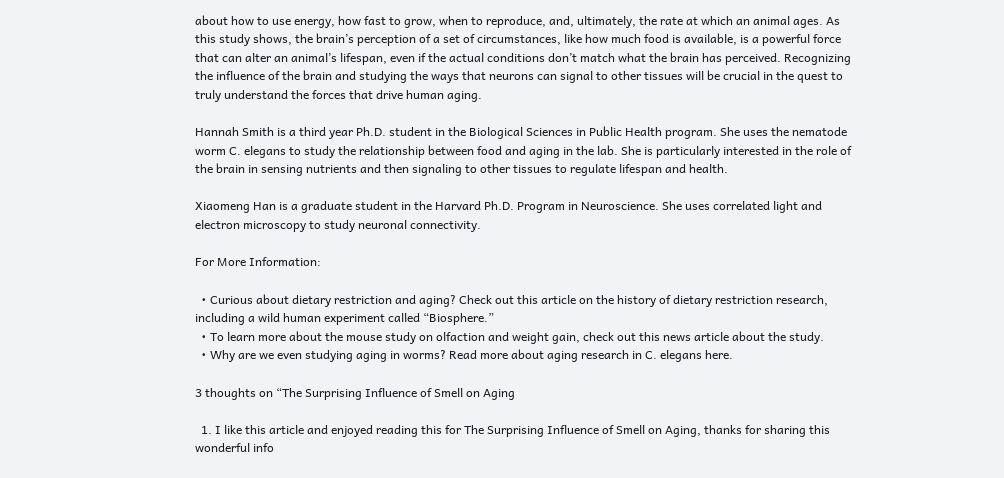about how to use energy, how fast to grow, when to reproduce, and, ultimately, the rate at which an animal ages. As this study shows, the brain’s perception of a set of circumstances, like how much food is available, is a powerful force that can alter an animal’s lifespan, even if the actual conditions don’t match what the brain has perceived. Recognizing the influence of the brain and studying the ways that neurons can signal to other tissues will be crucial in the quest to truly understand the forces that drive human aging.

Hannah Smith is a third year Ph.D. student in the Biological Sciences in Public Health program. She uses the nematode worm C. elegans to study the relationship between food and aging in the lab. She is particularly interested in the role of the brain in sensing nutrients and then signaling to other tissues to regulate lifespan and health.

Xiaomeng Han is a graduate student in the Harvard Ph.D. Program in Neuroscience. She uses correlated light and electron microscopy to study neuronal connectivity.

For More Information:

  • Curious about dietary restriction and aging? Check out this article on the history of dietary restriction research, including a wild human experiment called “Biosphere.”
  • To learn more about the mouse study on olfaction and weight gain, check out this news article about the study.
  • Why are we even studying aging in worms? Read more about aging research in C. elegans here.

3 thoughts on “The Surprising Influence of Smell on Aging

  1. I like this article and enjoyed reading this for The Surprising Influence of Smell on Aging, thanks for sharing this wonderful info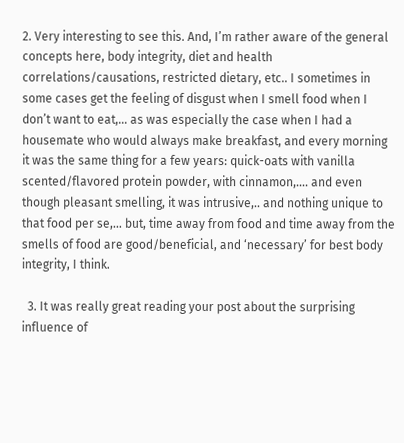2. Very interesting to see this. And, I’m rather aware of the general concepts here, body integrity, diet and health correlations/causations, restricted dietary, etc.. I sometimes in some cases get the feeling of disgust when I smell food when I don’t want to eat,… as was especially the case when I had a housemate who would always make breakfast, and every morning it was the same thing for a few years: quick-oats with vanilla scented/flavored protein powder, with cinnamon,…. and even though pleasant smelling, it was intrusive,.. and nothing unique to that food per se,… but, time away from food and time away from the smells of food are good/beneficial, and ‘necessary’ for best body integrity, I think.

  3. It was really great reading your post about the surprising influence of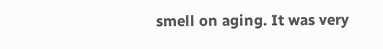smell on aging. It was very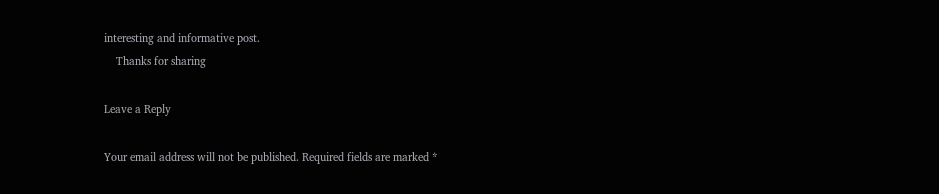interesting and informative post.
    Thanks for sharing

Leave a Reply

Your email address will not be published. Required fields are marked *